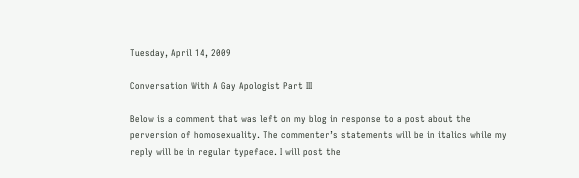Tuesday, April 14, 2009

Conversation With A Gay Apologist Part III

Below is a comment that was left on my blog in response to a post about the perversion of homosexuality. The commenter’s statements will be in italics while my reply will be in regular typeface. I will post the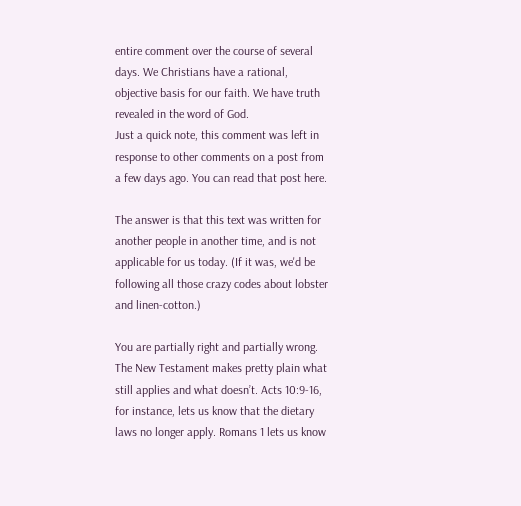entire comment over the course of several days. We Christians have a rational, objective basis for our faith. We have truth revealed in the word of God.
Just a quick note, this comment was left in response to other comments on a post from a few days ago. You can read that post here.

The answer is that this text was written for another people in another time, and is not applicable for us today. (If it was, we'd be following all those crazy codes about lobster and linen-cotton.)

You are partially right and partially wrong. The New Testament makes pretty plain what still applies and what doesn’t. Acts 10:9-16, for instance, lets us know that the dietary laws no longer apply. Romans 1 lets us know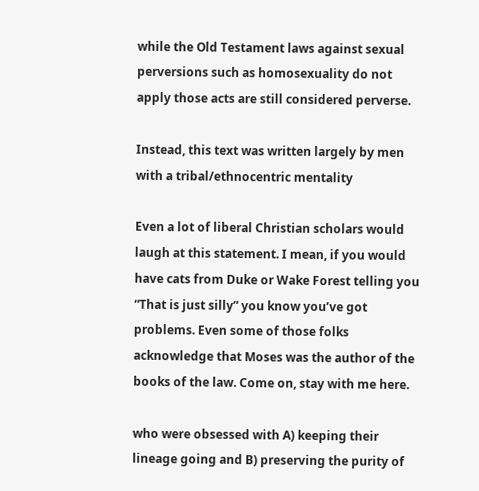while the Old Testament laws against sexual perversions such as homosexuality do not apply those acts are still considered perverse.

Instead, this text was written largely by men with a tribal/ethnocentric mentality

Even a lot of liberal Christian scholars would laugh at this statement. I mean, if you would have cats from Duke or Wake Forest telling you “That is just silly” you know you’ve got problems. Even some of those folks acknowledge that Moses was the author of the books of the law. Come on, stay with me here.

who were obsessed with A) keeping their lineage going and B) preserving the purity of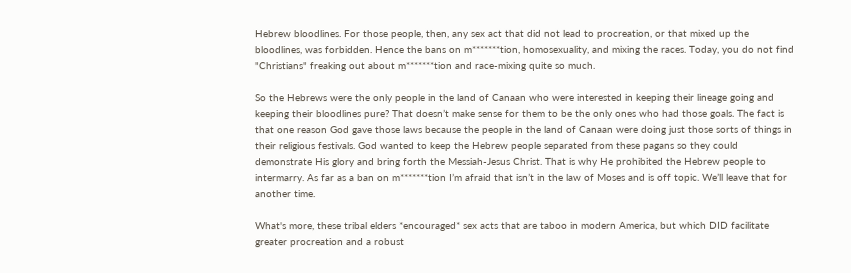Hebrew bloodlines. For those people, then, any sex act that did not lead to procreation, or that mixed up the bloodlines, was forbidden. Hence the bans on m*******tion, homosexuality, and mixing the races. Today, you do not find "Christians" freaking out about m*******tion and race-mixing quite so much.

So the Hebrews were the only people in the land of Canaan who were interested in keeping their lineage going and keeping their bloodlines pure? That doesn’t make sense for them to be the only ones who had those goals. The fact is that one reason God gave those laws because the people in the land of Canaan were doing just those sorts of things in their religious festivals. God wanted to keep the Hebrew people separated from these pagans so they could demonstrate His glory and bring forth the Messiah-Jesus Christ. That is why He prohibited the Hebrew people to intermarry. As far as a ban on m*******tion I’m afraid that isn’t in the law of Moses and is off topic. We’ll leave that for another time.

What's more, these tribal elders *encouraged* sex acts that are taboo in modern America, but which DID facilitate greater procreation and a robust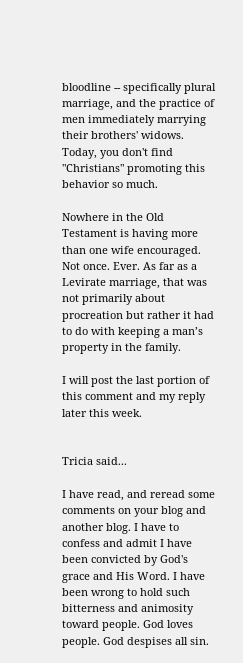bloodline -- specifically plural marriage, and the practice of men immediately marrying their brothers' widows. Today, you don't find "Christians" promoting this behavior so much.

Nowhere in the Old Testament is having more than one wife encouraged. Not once. Ever. As far as a Levirate marriage, that was not primarily about procreation but rather it had to do with keeping a man’s property in the family.

I will post the last portion of this comment and my reply later this week.


Tricia said...

I have read, and reread some comments on your blog and another blog. I have to confess and admit I have been convicted by God's grace and His Word. I have been wrong to hold such bitterness and animosity toward people. God loves people. God despises all sin.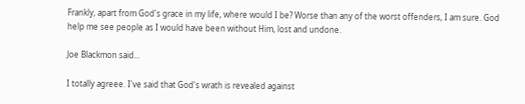Frankly, apart from God's grace in my life, where would I be? Worse than any of the worst offenders, I am sure. God help me see people as I would have been without Him, lost and undone.

Joe Blackmon said...

I totally agreee. I've said that God's wrath is revealed against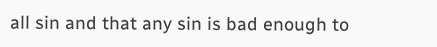all sin and that any sin is bad enough to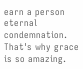earn a person eternal condemnation. That's why grace is so amazing.